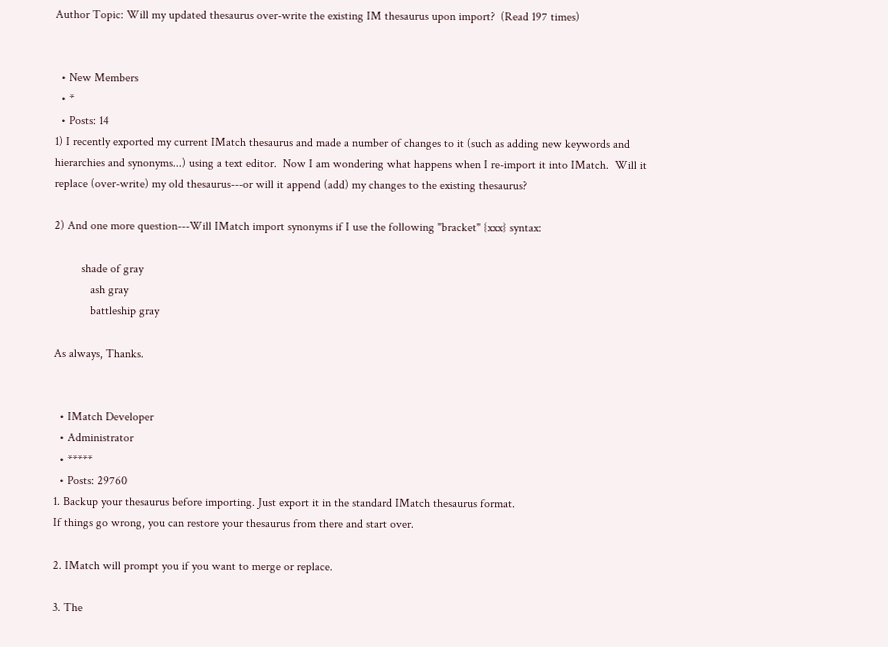Author Topic: Will my updated thesaurus over-write the existing IM thesaurus upon import?  (Read 197 times)


  • New Members
  • *
  • Posts: 14
1) I recently exported my current IMatch thesaurus and made a number of changes to it (such as adding new keywords and hierarchies and synonyms...) using a text editor.  Now I am wondering what happens when I re-import it into IMatch.  Will it replace (over-write) my old thesaurus---or will it append (add) my changes to the existing thesaurus?

2) And one more question---Will IMatch import synonyms if I use the following "bracket" {xxx} syntax:

         shade of gray
            ash gray
            battleship gray

As always, Thanks.


  • IMatch Developer
  • Administrator
  • *****
  • Posts: 29760
1. Backup your thesaurus before importing. Just export it in the standard IMatch thesaurus format.
If things go wrong, you can restore your thesaurus from there and start over.

2. IMatch will prompt you if you want to merge or replace.

3. The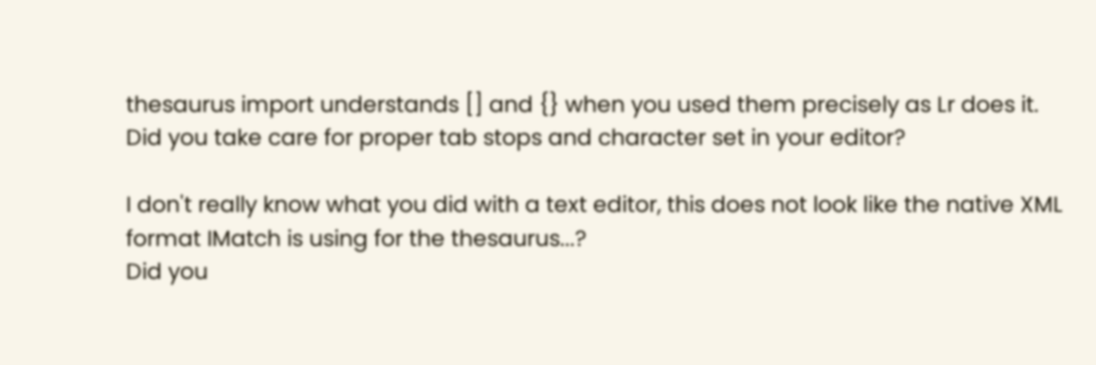thesaurus import understands [] and {} when you used them precisely as Lr does it.
Did you take care for proper tab stops and character set in your editor?

I don't really know what you did with a text editor, this does not look like the native XML format IMatch is using for the thesaurus...?
Did you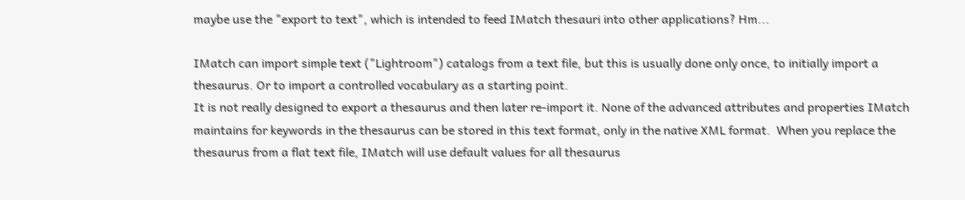maybe use the "export to text", which is intended to feed IMatch thesauri into other applications? Hm...

IMatch can import simple text ("Lightroom") catalogs from a text file, but this is usually done only once, to initially import a thesaurus. Or to import a controlled vocabulary as a starting point.
It is not really designed to export a thesaurus and then later re-import it. None of the advanced attributes and properties IMatch maintains for keywords in the thesaurus can be stored in this text format, only in the native XML format.  When you replace the thesaurus from a flat text file, IMatch will use default values for all thesaurus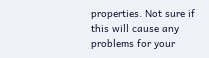properties. Not sure if this will cause any problems for your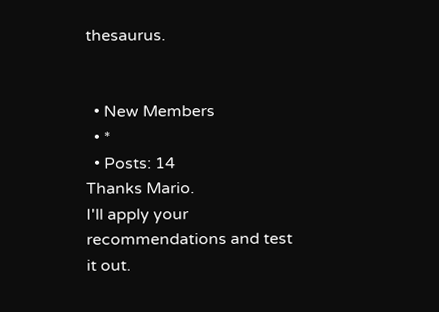thesaurus.


  • New Members
  • *
  • Posts: 14
Thanks Mario.
I'll apply your recommendations and test it out.